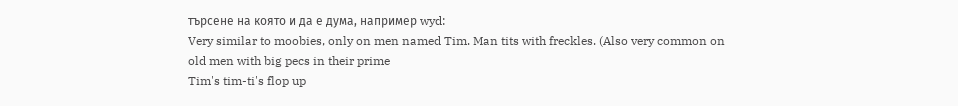търсене на която и да е дума, например wyd:
Very similar to moobies, only on men named Tim. Man tits with freckles. (Also very common on old men with big pecs in their prime
Tim's tim-ti's flop up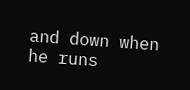and down when he runs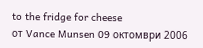to the fridge for cheese
от Vance Munsen 09 октомври 2006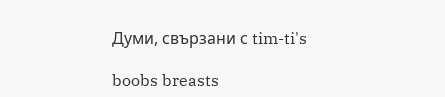Думи, свързани с tim-ti's

boobs breasts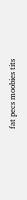fat pecs moobies tits